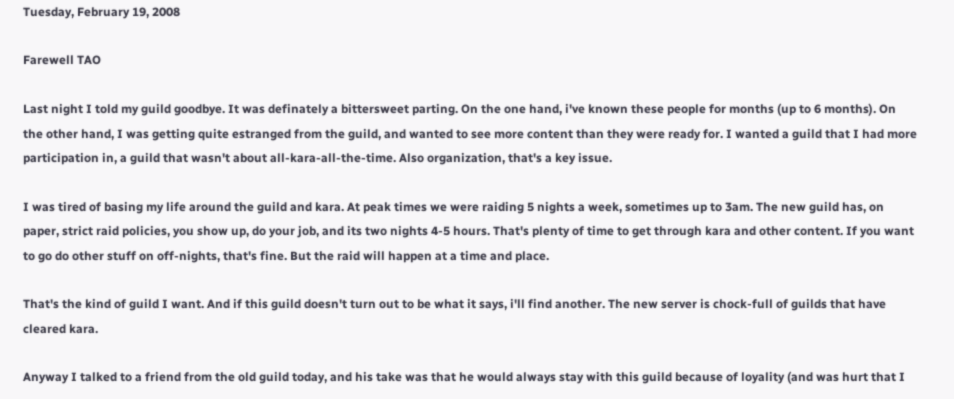Tuesday, February 19, 2008

Farewell TAO

Last night I told my guild goodbye. It was definately a bittersweet parting. On the one hand, i've known these people for months (up to 6 months). On the other hand, I was getting quite estranged from the guild, and wanted to see more content than they were ready for. I wanted a guild that I had more participation in, a guild that wasn't about all-kara-all-the-time. Also organization, that's a key issue.

I was tired of basing my life around the guild and kara. At peak times we were raiding 5 nights a week, sometimes up to 3am. The new guild has, on paper, strict raid policies, you show up, do your job, and its two nights 4-5 hours. That's plenty of time to get through kara and other content. If you want to go do other stuff on off-nights, that's fine. But the raid will happen at a time and place.

That's the kind of guild I want. And if this guild doesn't turn out to be what it says, i'll find another. The new server is chock-full of guilds that have cleared kara.

Anyway I talked to a friend from the old guild today, and his take was that he would always stay with this guild because of loyality (and was hurt that I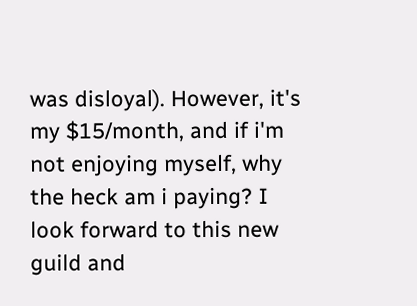was disloyal). However, it's my $15/month, and if i'm not enjoying myself, why the heck am i paying? I look forward to this new guild and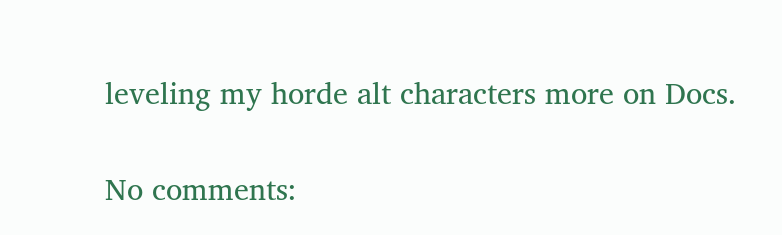leveling my horde alt characters more on Docs.

No comments: